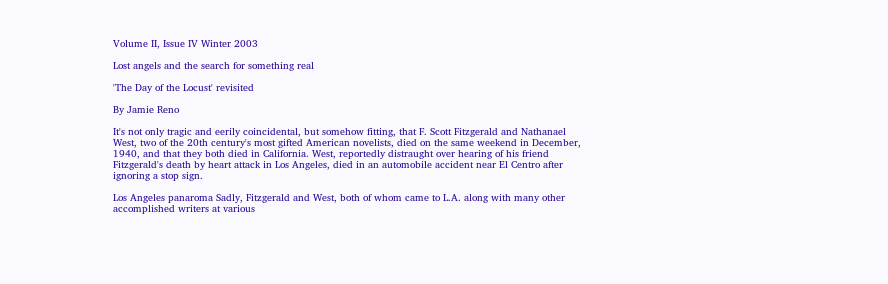Volume II, Issue IV Winter 2003

Lost angels and the search for something real

'The Day of the Locust' revisited

By Jamie Reno

It's not only tragic and eerily coincidental, but somehow fitting, that F. Scott Fitzgerald and Nathanael West, two of the 20th century's most gifted American novelists, died on the same weekend in December, 1940, and that they both died in California. West, reportedly distraught over hearing of his friend Fitzgerald's death by heart attack in Los Angeles, died in an automobile accident near El Centro after ignoring a stop sign.

Los Angeles panaroma Sadly, Fitzgerald and West, both of whom came to L.A. along with many other accomplished writers at various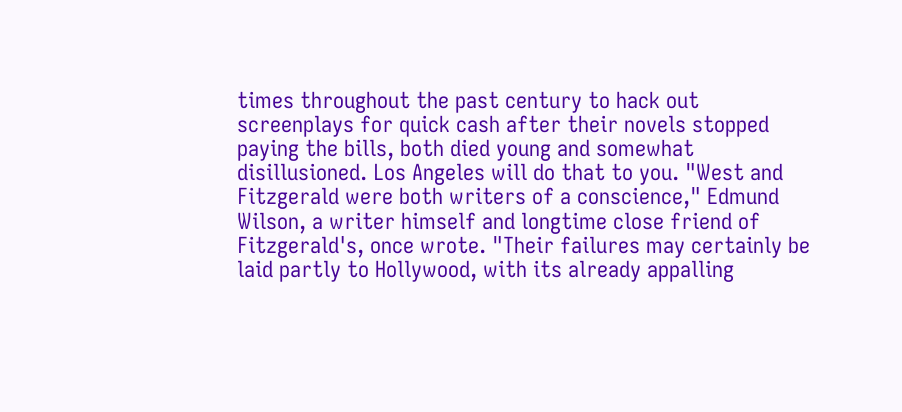times throughout the past century to hack out screenplays for quick cash after their novels stopped paying the bills, both died young and somewhat disillusioned. Los Angeles will do that to you. "West and Fitzgerald were both writers of a conscience," Edmund Wilson, a writer himself and longtime close friend of Fitzgerald's, once wrote. "Their failures may certainly be laid partly to Hollywood, with its already appalling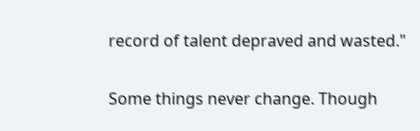record of talent depraved and wasted."

Some things never change. Though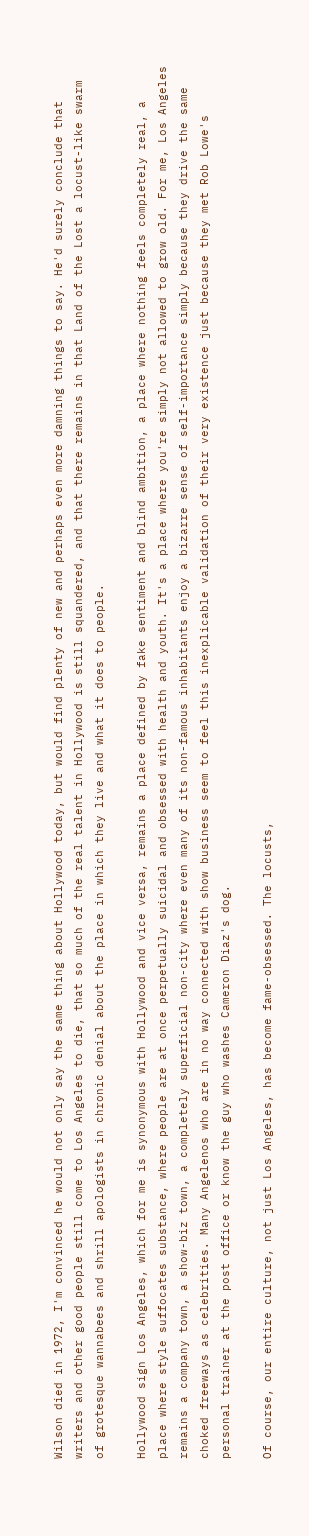Wilson died in 1972, I'm convinced he would not only say the same thing about Hollywood today, but would find plenty of new and perhaps even more damning things to say. He'd surely conclude that writers and other good people still come to Los Angeles to die, that so much of the real talent in Hollywood is still squandered, and that there remains in that Land of the Lost a locust-like swarm of grotesque wannabees and shrill apologists in chronic denial about the place in which they live and what it does to people.

Hollywood sign Los Angeles, which for me is synonymous with Hollywood and vice versa, remains a place defined by fake sentiment and blind ambition, a place where nothing feels completely real, a place where style suffocates substance, where people are at once perpetually suicidal and obsessed with health and youth. It's a place where you're simply not allowed to grow old. For me, Los Angeles remains a company town, a show-biz town, a completely superficial non-city where even many of its non-famous inhabitants enjoy a bizarre sense of self-importance simply because they drive the same choked freeways as celebrities. Many Angelenos who are in no way connected with show business seem to feel this inexplicable validation of their very existence just because they met Rob Lowe's personal trainer at the post office or know the guy who washes Cameron Diaz's dog.

Of course, our entire culture, not just Los Angeles, has become fame-obsessed. The locusts,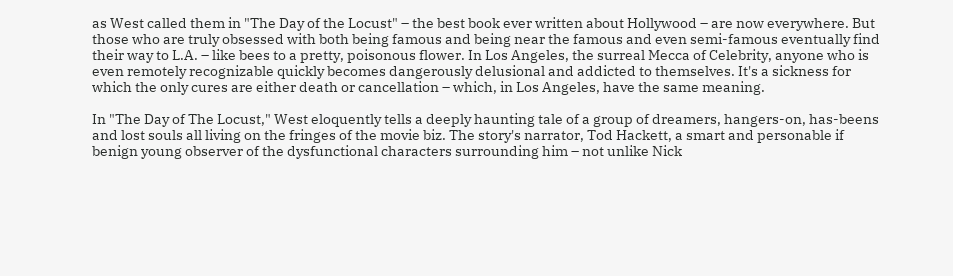as West called them in "The Day of the Locust" – the best book ever written about Hollywood – are now everywhere. But those who are truly obsessed with both being famous and being near the famous and even semi-famous eventually find their way to L.A. – like bees to a pretty, poisonous flower. In Los Angeles, the surreal Mecca of Celebrity, anyone who is even remotely recognizable quickly becomes dangerously delusional and addicted to themselves. It's a sickness for which the only cures are either death or cancellation – which, in Los Angeles, have the same meaning.

In "The Day of The Locust," West eloquently tells a deeply haunting tale of a group of dreamers, hangers-on, has-beens and lost souls all living on the fringes of the movie biz. The story's narrator, Tod Hackett, a smart and personable if benign young observer of the dysfunctional characters surrounding him – not unlike Nick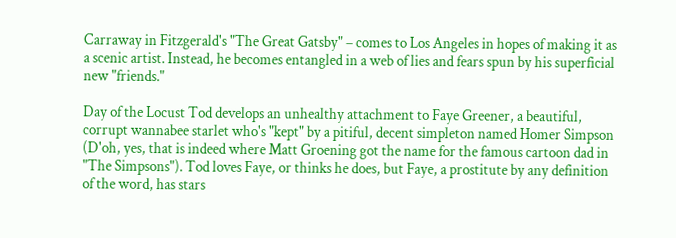Carraway in Fitzgerald's "The Great Gatsby" – comes to Los Angeles in hopes of making it as a scenic artist. Instead, he becomes entangled in a web of lies and fears spun by his superficial new "friends."

Day of the Locust Tod develops an unhealthy attachment to Faye Greener, a beautiful, corrupt wannabee starlet who's "kept" by a pitiful, decent simpleton named Homer Simpson (D'oh, yes, that is indeed where Matt Groening got the name for the famous cartoon dad in "The Simpsons"). Tod loves Faye, or thinks he does, but Faye, a prostitute by any definition of the word, has stars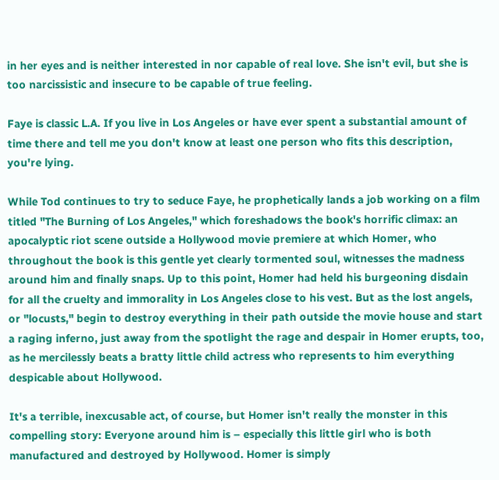in her eyes and is neither interested in nor capable of real love. She isn't evil, but she is too narcissistic and insecure to be capable of true feeling.

Faye is classic L.A. If you live in Los Angeles or have ever spent a substantial amount of time there and tell me you don't know at least one person who fits this description, you're lying.

While Tod continues to try to seduce Faye, he prophetically lands a job working on a film titled "The Burning of Los Angeles," which foreshadows the book's horrific climax: an apocalyptic riot scene outside a Hollywood movie premiere at which Homer, who throughout the book is this gentle yet clearly tormented soul, witnesses the madness around him and finally snaps. Up to this point, Homer had held his burgeoning disdain for all the cruelty and immorality in Los Angeles close to his vest. But as the lost angels, or "locusts," begin to destroy everything in their path outside the movie house and start a raging inferno, just away from the spotlight the rage and despair in Homer erupts, too, as he mercilessly beats a bratty little child actress who represents to him everything despicable about Hollywood.

It's a terrible, inexcusable act, of course, but Homer isn't really the monster in this compelling story: Everyone around him is – especially this little girl who is both manufactured and destroyed by Hollywood. Homer is simply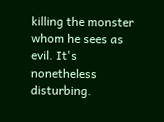killing the monster whom he sees as evil. It's nonetheless disturbing.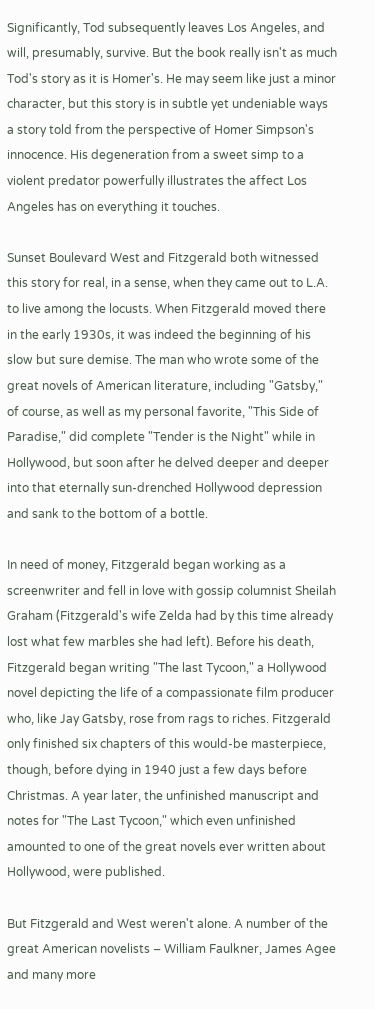Significantly, Tod subsequently leaves Los Angeles, and will, presumably, survive. But the book really isn't as much Tod's story as it is Homer's. He may seem like just a minor character, but this story is in subtle yet undeniable ways a story told from the perspective of Homer Simpson's innocence. His degeneration from a sweet simp to a violent predator powerfully illustrates the affect Los Angeles has on everything it touches.

Sunset Boulevard West and Fitzgerald both witnessed this story for real, in a sense, when they came out to L.A. to live among the locusts. When Fitzgerald moved there in the early 1930s, it was indeed the beginning of his slow but sure demise. The man who wrote some of the great novels of American literature, including "Gatsby," of course, as well as my personal favorite, "This Side of Paradise," did complete "Tender is the Night" while in Hollywood, but soon after he delved deeper and deeper into that eternally sun-drenched Hollywood depression and sank to the bottom of a bottle.

In need of money, Fitzgerald began working as a screenwriter and fell in love with gossip columnist Sheilah Graham (Fitzgerald's wife Zelda had by this time already lost what few marbles she had left). Before his death, Fitzgerald began writing "The last Tycoon," a Hollywood novel depicting the life of a compassionate film producer who, like Jay Gatsby, rose from rags to riches. Fitzgerald only finished six chapters of this would-be masterpiece, though, before dying in 1940 just a few days before Christmas. A year later, the unfinished manuscript and notes for "The Last Tycoon," which even unfinished amounted to one of the great novels ever written about Hollywood, were published.

But Fitzgerald and West weren't alone. A number of the great American novelists – William Faulkner, James Agee and many more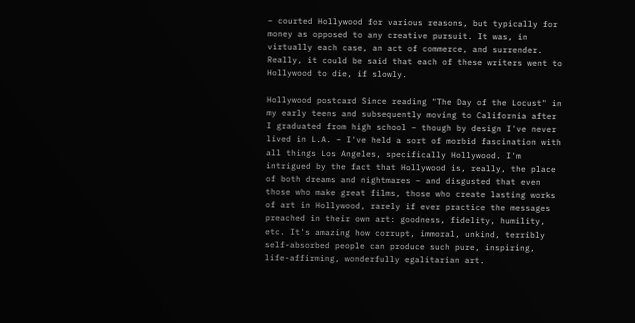– courted Hollywood for various reasons, but typically for money as opposed to any creative pursuit. It was, in virtually each case, an act of commerce, and surrender. Really, it could be said that each of these writers went to Hollywood to die, if slowly.

Hollywood postcard Since reading "The Day of the Locust" in my early teens and subsequently moving to California after I graduated from high school – though by design I've never lived in L.A. – I've held a sort of morbid fascination with all things Los Angeles, specifically Hollywood. I'm intrigued by the fact that Hollywood is, really, the place of both dreams and nightmares – and disgusted that even those who make great films, those who create lasting works of art in Hollywood, rarely if ever practice the messages preached in their own art: goodness, fidelity, humility, etc. It's amazing how corrupt, immoral, unkind, terribly self-absorbed people can produce such pure, inspiring, life-affirming, wonderfully egalitarian art.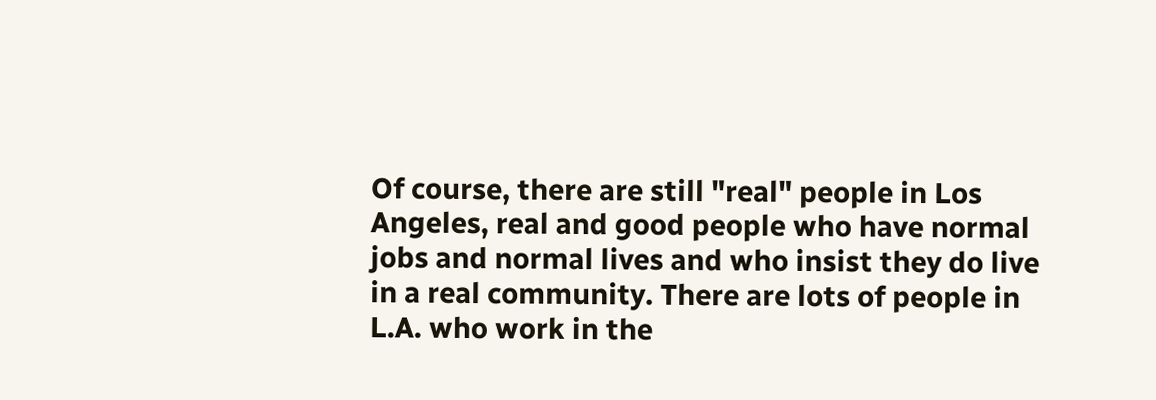Of course, there are still "real" people in Los Angeles, real and good people who have normal jobs and normal lives and who insist they do live in a real community. There are lots of people in L.A. who work in the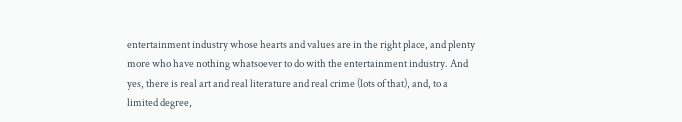entertainment industry whose hearts and values are in the right place, and plenty more who have nothing whatsoever to do with the entertainment industry. And yes, there is real art and real literature and real crime (lots of that), and, to a limited degree,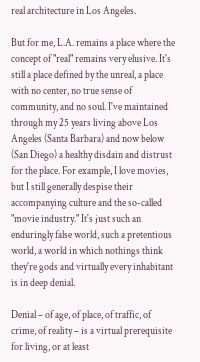real architecture in Los Angeles.

But for me, L.A. remains a place where the concept of "real" remains very elusive. It's still a place defined by the unreal, a place with no center, no true sense of community, and no soul. I've maintained through my 25 years living above Los Angeles (Santa Barbara) and now below (San Diego) a healthy disdain and distrust for the place. For example, I love movies, but I still generally despise their accompanying culture and the so-called "movie industry." It's just such an enduringly false world, such a pretentious world, a world in which nothings think they're gods and virtually every inhabitant is in deep denial.

Denial – of age, of place, of traffic, of crime, of reality – is a virtual prerequisite for living, or at least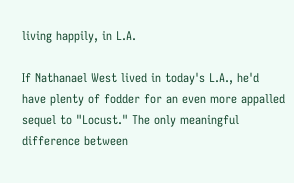living happily, in L.A.

If Nathanael West lived in today's L.A., he'd have plenty of fodder for an even more appalled sequel to "Locust." The only meaningful difference between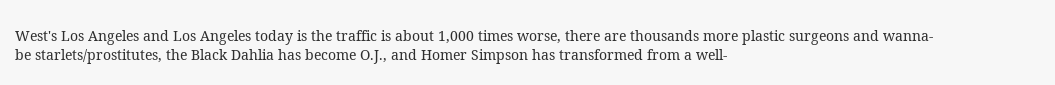West's Los Angeles and Los Angeles today is the traffic is about 1,000 times worse, there are thousands more plastic surgeons and wanna-be starlets/prostitutes, the Black Dahlia has become O.J., and Homer Simpson has transformed from a well-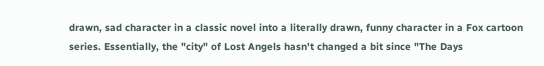drawn, sad character in a classic novel into a literally drawn, funny character in a Fox cartoon series. Essentially, the "city" of Lost Angels hasn't changed a bit since "The Days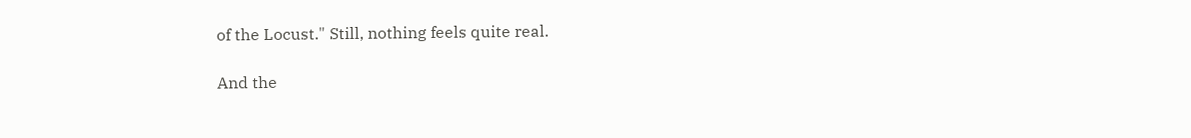of the Locust." Still, nothing feels quite real.

And the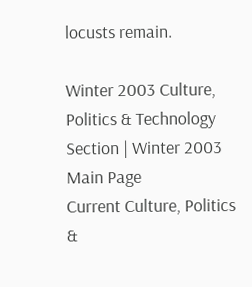locusts remain.

Winter 2003 Culture, Politics & Technology Section | Winter 2003 Main Page
Current Culture, Politics &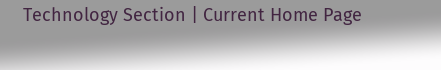Technology Section | Current Home Page